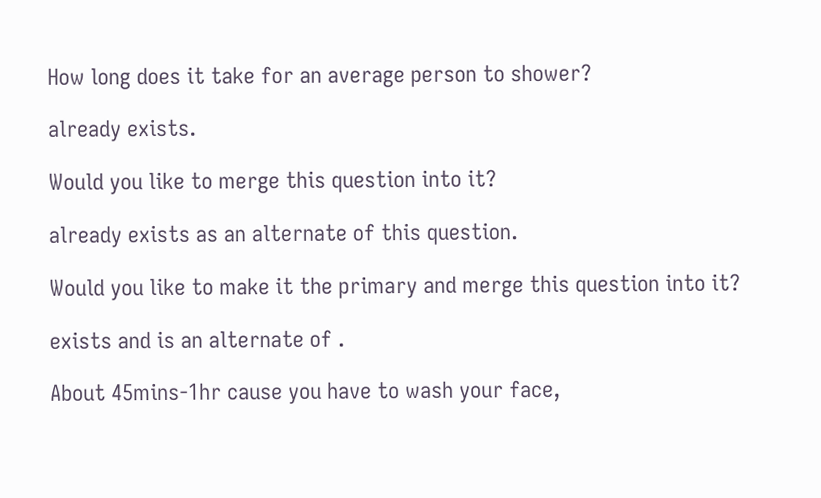How long does it take for an average person to shower?

already exists.

Would you like to merge this question into it?

already exists as an alternate of this question.

Would you like to make it the primary and merge this question into it?

exists and is an alternate of .

About 45mins-1hr cause you have to wash your face,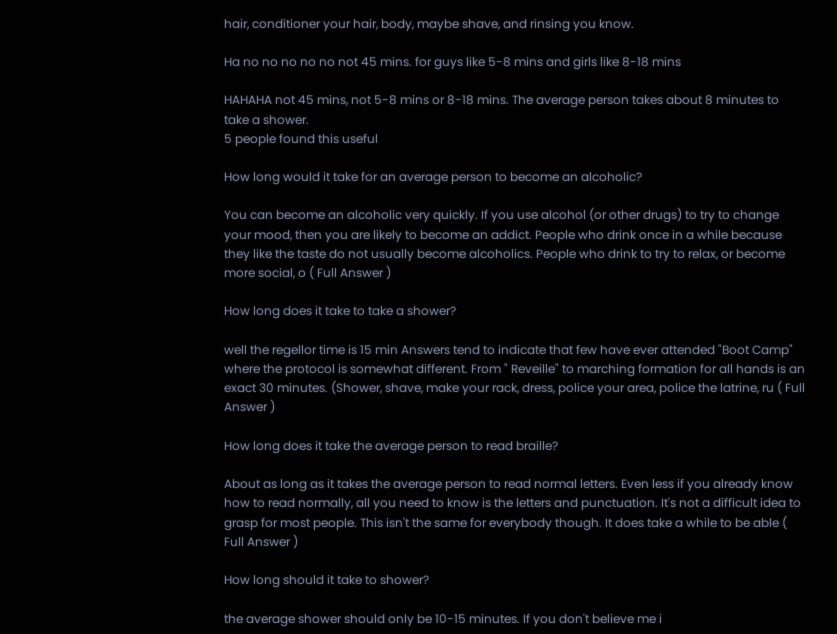hair, conditioner your hair, body, maybe shave, and rinsing you know.

Ha no no no no no not 45 mins. for guys like 5-8 mins and girls like 8-18 mins

HAHAHA not 45 mins, not 5-8 mins or 8-18 mins. The average person takes about 8 minutes to take a shower.
5 people found this useful

How long would it take for an average person to become an alcoholic?

You can become an alcoholic very quickly. If you use alcohol (or other drugs) to try to change your mood, then you are likely to become an addict. People who drink once in a while because they like the taste do not usually become alcoholics. People who drink to try to relax, or become more social, o ( Full Answer )

How long does it take to take a shower?

well the regellor time is 15 min Answers tend to indicate that few have ever attended "Boot Camp" where the protocol is somewhat different. From " Reveille" to marching formation for all hands is an exact 30 minutes. (Shower, shave, make your rack, dress, police your area, police the latrine, ru ( Full Answer )

How long does it take the average person to read braille?

About as long as it takes the average person to read normal letters. Even less if you already know how to read normally, all you need to know is the letters and punctuation. It's not a difficult idea to grasp for most people. This isn't the same for everybody though. It does take a while to be able ( Full Answer )

How long should it take to shower?

the average shower should only be 10-15 minutes. If you don't believe me i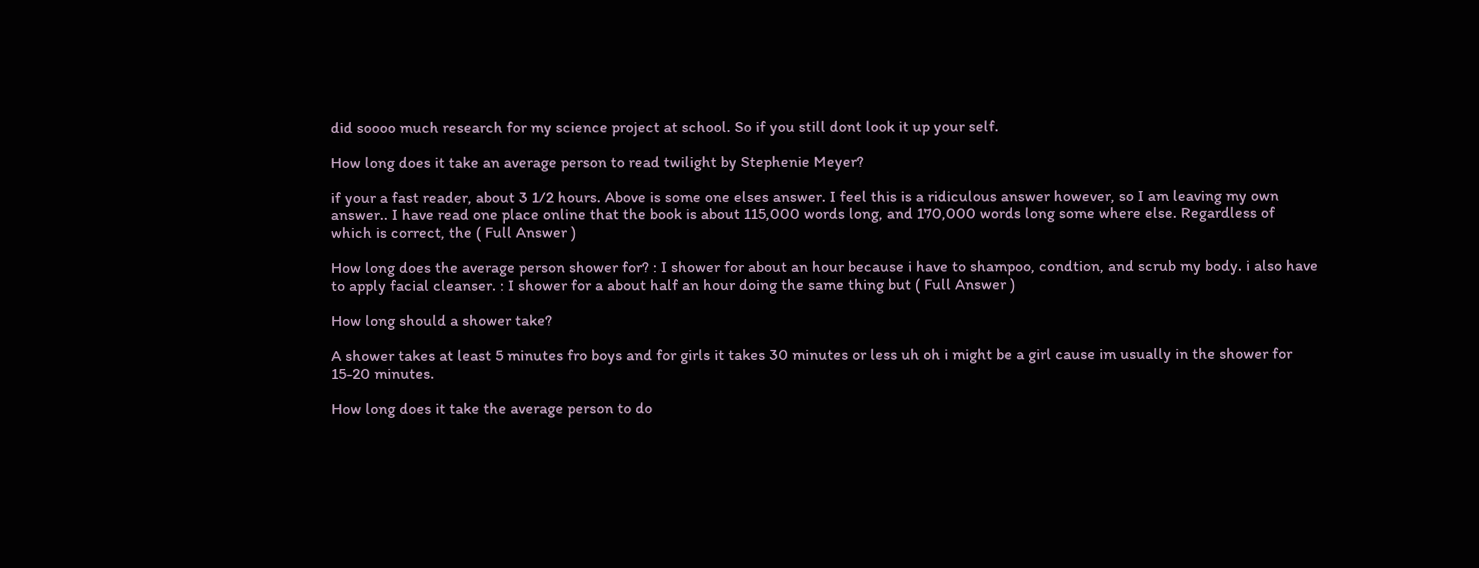did soooo much research for my science project at school. So if you still dont look it up your self.

How long does it take an average person to read twilight by Stephenie Meyer?

if your a fast reader, about 3 1/2 hours. Above is some one elses answer. I feel this is a ridiculous answer however, so I am leaving my own answer.. I have read one place online that the book is about 115,000 words long, and 170,000 words long some where else. Regardless of which is correct, the ( Full Answer )

How long does the average person shower for? : I shower for about an hour because i have to shampoo, condtion, and scrub my body. i also have to apply facial cleanser. : I shower for a about half an hour doing the same thing but ( Full Answer )

How long should a shower take?

A shower takes at least 5 minutes fro boys and for girls it takes 30 minutes or less uh oh i might be a girl cause im usually in the shower for 15-20 minutes.

How long does it take the average person to do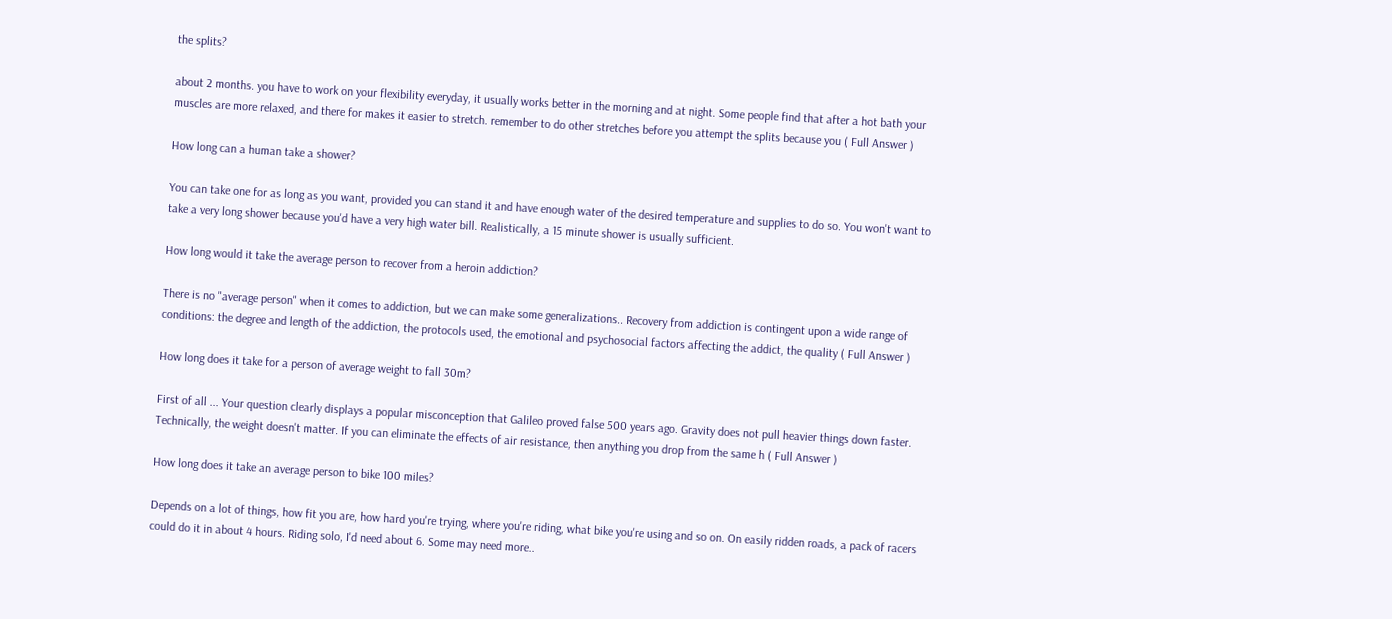the splits?

about 2 months. you have to work on your flexibility everyday, it usually works better in the morning and at night. Some people find that after a hot bath your muscles are more relaxed, and there for makes it easier to stretch. remember to do other stretches before you attempt the splits because you ( Full Answer )

How long can a human take a shower?

You can take one for as long as you want, provided you can stand it and have enough water of the desired temperature and supplies to do so. You won't want to take a very long shower because you'd have a very high water bill. Realistically, a 15 minute shower is usually sufficient.

How long would it take the average person to recover from a heroin addiction?

There is no "average person" when it comes to addiction, but we can make some generalizations.. Recovery from addiction is contingent upon a wide range of conditions: the degree and length of the addiction, the protocols used, the emotional and psychosocial factors affecting the addict, the quality ( Full Answer )

How long does it take for a person of average weight to fall 30m?

First of all ... Your question clearly displays a popular misconception that Galileo proved false 500 years ago. Gravity does not pull heavier things down faster. Technically, the weight doesn't matter. If you can eliminate the effects of air resistance, then anything you drop from the same h ( Full Answer )

How long does it take an average person to bike 100 miles?

Depends on a lot of things, how fit you are, how hard you're trying, where you're riding, what bike you're using and so on. On easily ridden roads, a pack of racers could do it in about 4 hours. Riding solo, I'd need about 6. Some may need more..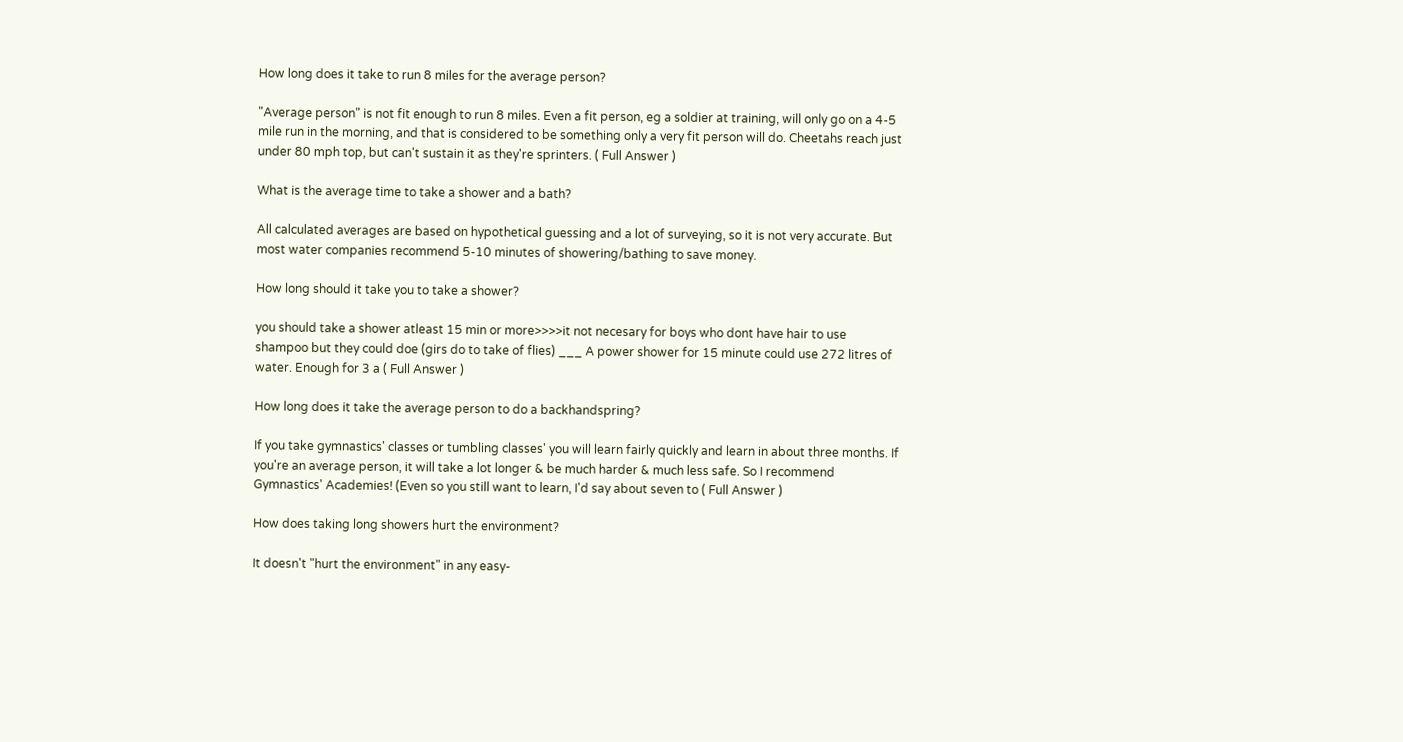How long does it take to run 8 miles for the average person?

"Average person" is not fit enough to run 8 miles. Even a fit person, eg a soldier at training, will only go on a 4-5 mile run in the morning, and that is considered to be something only a very fit person will do. Cheetahs reach just under 80 mph top, but can't sustain it as they're sprinters. ( Full Answer )

What is the average time to take a shower and a bath?

All calculated averages are based on hypothetical guessing and a lot of surveying, so it is not very accurate. But most water companies recommend 5-10 minutes of showering/bathing to save money.

How long should it take you to take a shower?

you should take a shower atleast 15 min or more>>>>it not necesary for boys who dont have hair to use shampoo but they could doe (girs do to take of flies) ___ A power shower for 15 minute could use 272 litres of water. Enough for 3 a ( Full Answer )

How long does it take the average person to do a backhandspring?

If you take gymnastics' classes or tumbling classes' you will learn fairly quickly and learn in about three months. If you're an average person, it will take a lot longer & be much harder & much less safe. So I recommend Gymnastics' Academies! (Even so you still want to learn, I'd say about seven to ( Full Answer )

How does taking long showers hurt the environment?

It doesn't "hurt the environment" in any easy-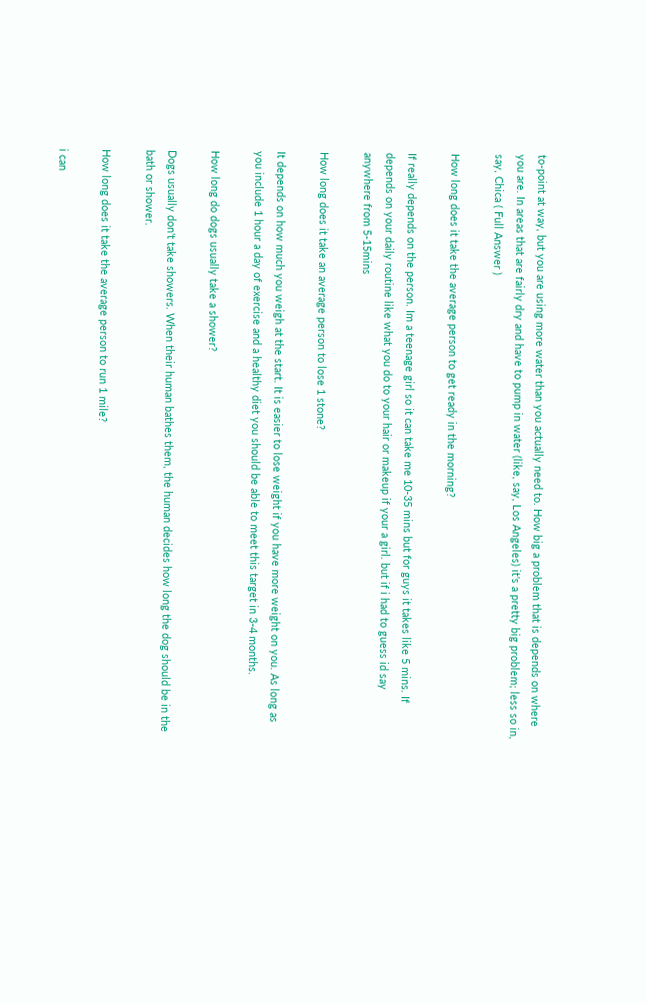to-point at way, but you are using more water than you actually need to. How big a problem that is depends on where you are. In areas that are fairly dry and have to pump in water (like, say, Los Angeles) it's a pretty big problem; less so in, say, Chica ( Full Answer )

How long does it take the average person to get ready in the morning?

If really depends on the person. Im a teenage girl so it can take me 10-35 mins but for guys it takes like 5 mins. If depends on your daily routine like what you do to your hair or makeup if your a girl. but if i had to guess id say anywhere from 5-15mins

How long does it take an average person to lose 1 stone?

It depends on how much you weigh at the start. It is easier to lose weight if you have more weight on you. As long as you include 1 hour a day of exercise and a healthy diet you should be able to meet this target in 3-4 months.

How long do dogs usually take a shower?

Dogs usually don't take showers. When their human bathes them, the human decides how long the dog should be in the bath or shower.

How long does it take the average person to run 1 mile?

i can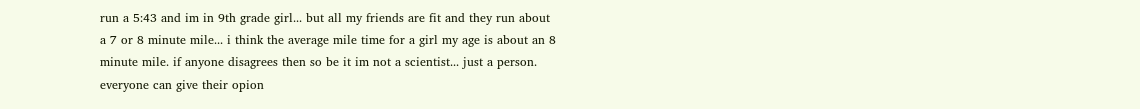run a 5:43 and im in 9th grade girl... but all my friends are fit and they run about a 7 or 8 minute mile... i think the average mile time for a girl my age is about an 8 minute mile. if anyone disagrees then so be it im not a scientist... just a person. everyone can give their opion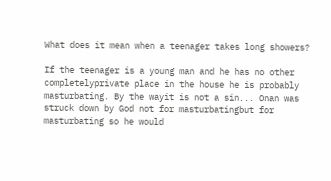What does it mean when a teenager takes long showers?

If the teenager is a young man and he has no other completelyprivate place in the house he is probably masturbating. By the wayit is not a sin... Onan was struck down by God not for masturbatingbut for masturbating so he would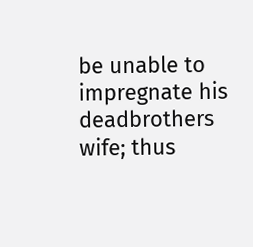be unable to impregnate his deadbrothers wife; thus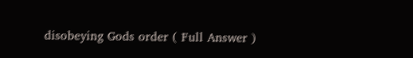disobeying Gods order ( Full Answer )